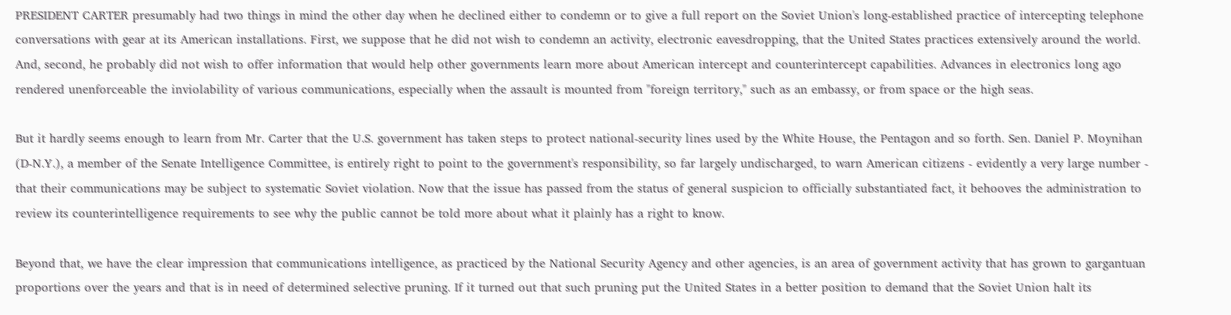PRESIDENT CARTER presumably had two things in mind the other day when he declined either to condemn or to give a full report on the Soviet Union's long-established practice of intercepting telephone conversations with gear at its American installations. First, we suppose that he did not wish to condemn an activity, electronic eavesdropping, that the United States practices extensively around the world. And, second, he probably did not wish to offer information that would help other governments learn more about American intercept and counterintercept capabilities. Advances in electronics long ago rendered unenforceable the inviolability of various communications, especially when the assault is mounted from "foreign territory," such as an embassy, or from space or the high seas.

But it hardly seems enough to learn from Mr. Carter that the U.S. government has taken steps to protect national-security lines used by the White House, the Pentagon and so forth. Sen. Daniel P. Moynihan (D-N.Y.), a member of the Senate Intelligence Committee, is entirely right to point to the government's responsibility, so far largely undischarged, to warn American citizens - evidently a very large number - that their communications may be subject to systematic Soviet violation. Now that the issue has passed from the status of general suspicion to officially substantiated fact, it behooves the administration to review its counterintelligence requirements to see why the public cannot be told more about what it plainly has a right to know.

Beyond that, we have the clear impression that communications intelligence, as practiced by the National Security Agency and other agencies, is an area of government activity that has grown to gargantuan proportions over the years and that is in need of determined selective pruning. If it turned out that such pruning put the United States in a better position to demand that the Soviet Union halt its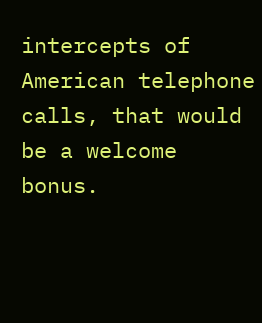intercepts of American telephone calls, that would be a welcome bonus.